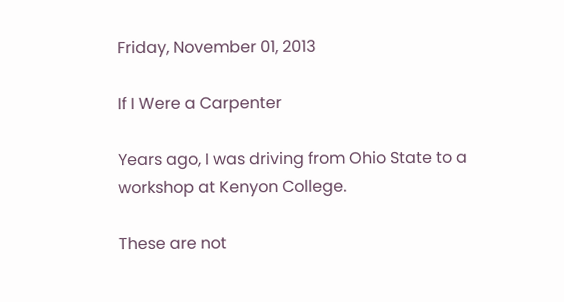Friday, November 01, 2013

If I Were a Carpenter

Years ago, I was driving from Ohio State to a workshop at Kenyon College.

These are not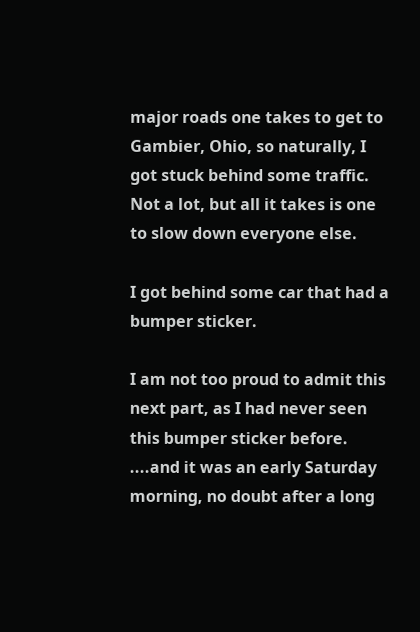major roads one takes to get to Gambier, Ohio, so naturally, I got stuck behind some traffic.  Not a lot, but all it takes is one to slow down everyone else.

I got behind some car that had a bumper sticker.

I am not too proud to admit this next part, as I had never seen this bumper sticker before. ....and it was an early Saturday morning, no doubt after a long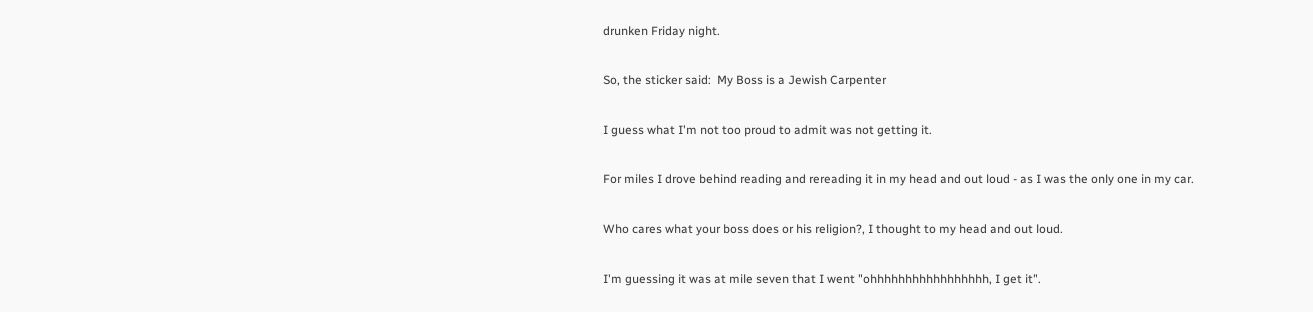drunken Friday night.

So, the sticker said:  My Boss is a Jewish Carpenter

I guess what I'm not too proud to admit was not getting it.

For miles I drove behind reading and rereading it in my head and out loud - as I was the only one in my car.

Who cares what your boss does or his religion?, I thought to my head and out loud.

I'm guessing it was at mile seven that I went "ohhhhhhhhhhhhhhhhh, I get it".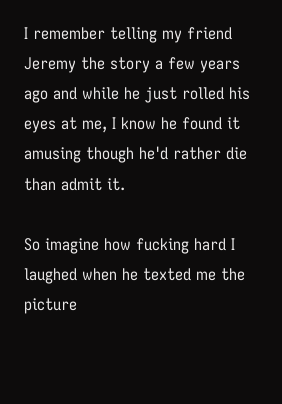I remember telling my friend Jeremy the story a few years ago and while he just rolled his eyes at me, I know he found it amusing though he'd rather die than admit it.

So imagine how fucking hard I laughed when he texted me the picture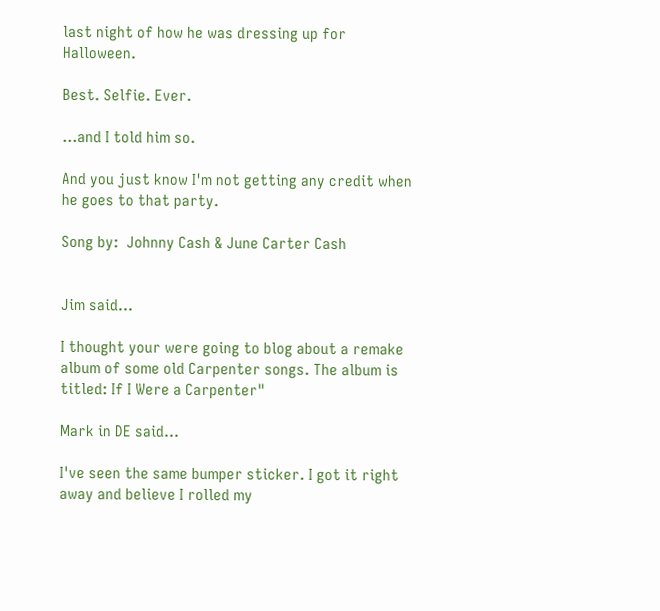last night of how he was dressing up for Halloween.

Best. Selfie. Ever.

...and I told him so.

And you just know I'm not getting any credit when he goes to that party.

Song by:  Johnny Cash & June Carter Cash


Jim said...

I thought your were going to blog about a remake album of some old Carpenter songs. The album is titled: If I Were a Carpenter"

Mark in DE said...

I've seen the same bumper sticker. I got it right away and believe I rolled my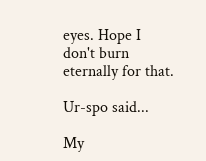eyes. Hope I don't burn eternally for that.

Ur-spo said...

My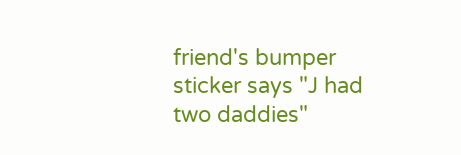friend's bumper sticker says "J had two daddies"